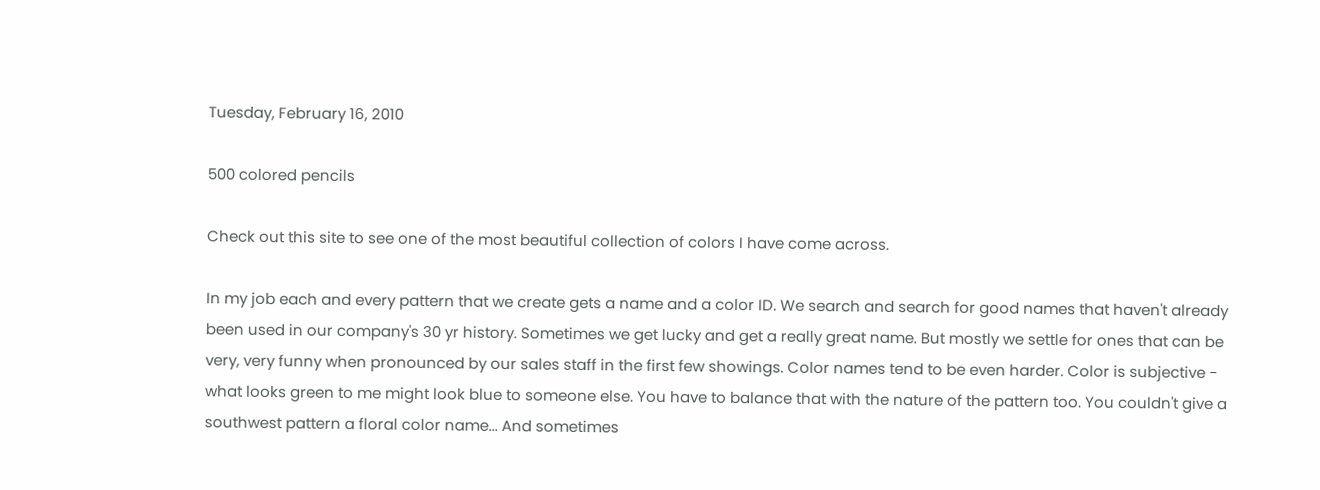Tuesday, February 16, 2010

500 colored pencils

Check out this site to see one of the most beautiful collection of colors I have come across.

In my job each and every pattern that we create gets a name and a color ID. We search and search for good names that haven't already been used in our company's 30 yr history. Sometimes we get lucky and get a really great name. But mostly we settle for ones that can be very, very funny when pronounced by our sales staff in the first few showings. Color names tend to be even harder. Color is subjective - what looks green to me might look blue to someone else. You have to balance that with the nature of the pattern too. You couldn't give a southwest pattern a floral color name... And sometimes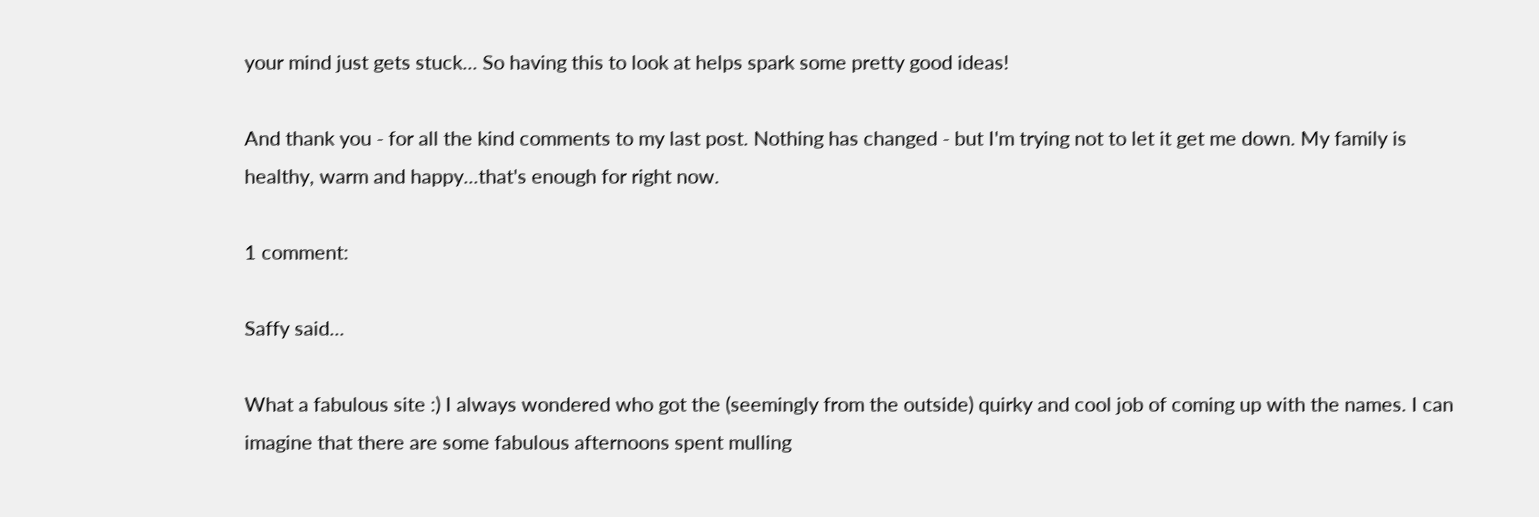your mind just gets stuck... So having this to look at helps spark some pretty good ideas!

And thank you - for all the kind comments to my last post. Nothing has changed - but I'm trying not to let it get me down. My family is healthy, warm and happy...that's enough for right now.

1 comment:

Saffy said...

What a fabulous site :) I always wondered who got the (seemingly from the outside) quirky and cool job of coming up with the names. I can imagine that there are some fabulous afternoons spent mulling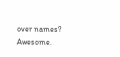over names? Awesome.